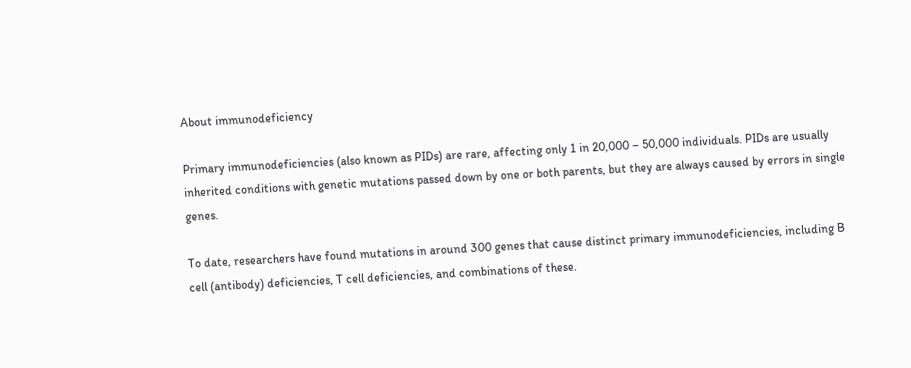About immunodeficiency

Primary immunodeficiencies (also known as PIDs) are rare, affecting only 1 in 20,000 – 50,000 individuals. PIDs are usually inherited conditions with genetic mutations passed down by one or both parents, but they are always caused by errors in single genes.

To date, researchers have found mutations in around 300 genes that cause distinct primary immunodeficiencies, including B cell (antibody) deficiencies, T cell deficiencies, and combinations of these.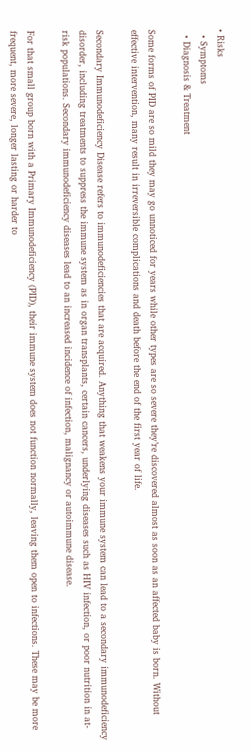• Risks
  • Symptoms
  • Diagnosis & Treatment

Some forms of PID are so mild they may go unnoticed for years while other types are so severe they’re discovered almost as soon as an affected baby is born. Without effective intervention, many result in irreversible complications and death before the end of the first year of life.

Secondary Immunodeficiency Disease refers to immunodeficiencies that are acquired. Anything that weakens your immune system can lead to a secondary immunodeficiency disorder, including treatments to suppress the immune system as in organ transplants, certain cancers, underlying diseases such as HIV infection, or poor nutrition in at-risk populations. Secondary immunodeficiency diseases lead to an increased incidence of infection, malignancy or autoimmune disease.

For that small group born with a Primary Immunodeficiency (PID), their immune system does not function normally, leaving them open to infections. These may be more frequent, more severe, longer lasting or harder to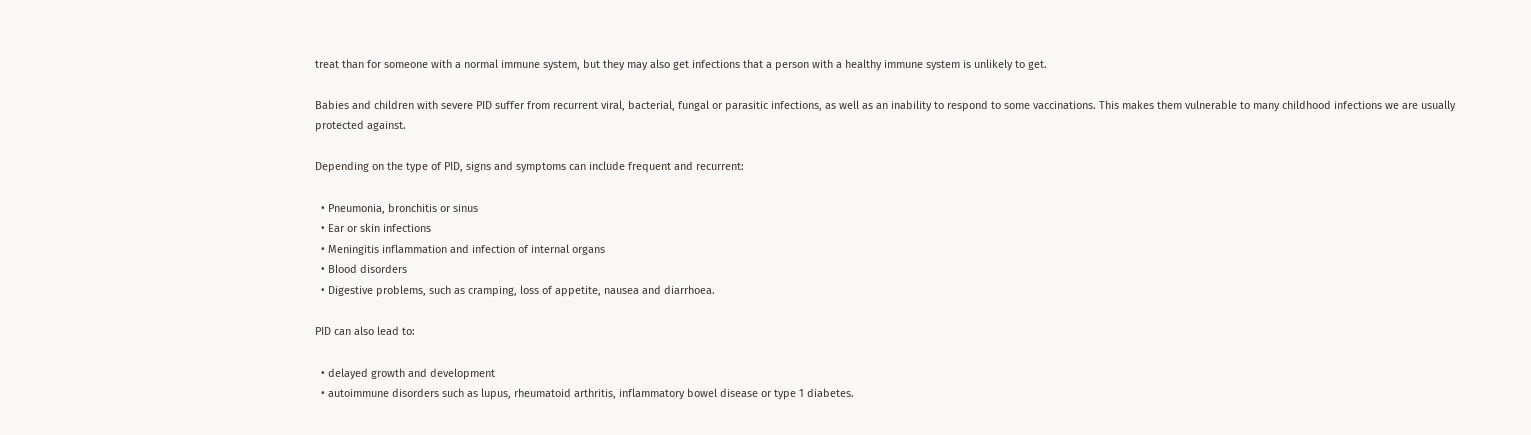treat than for someone with a normal immune system, but they may also get infections that a person with a healthy immune system is unlikely to get.

Babies and children with severe PID suffer from recurrent viral, bacterial, fungal or parasitic infections, as well as an inability to respond to some vaccinations. This makes them vulnerable to many childhood infections we are usually protected against.

Depending on the type of PID, signs and symptoms can include frequent and recurrent:

  • Pneumonia, bronchitis or sinus
  • Ear or skin infections
  • Meningitis inflammation and infection of internal organs
  • Blood disorders
  • Digestive problems, such as cramping, loss of appetite, nausea and diarrhoea.

PID can also lead to:

  • delayed growth and development
  • autoimmune disorders such as lupus, rheumatoid arthritis, inflammatory bowel disease or type 1 diabetes.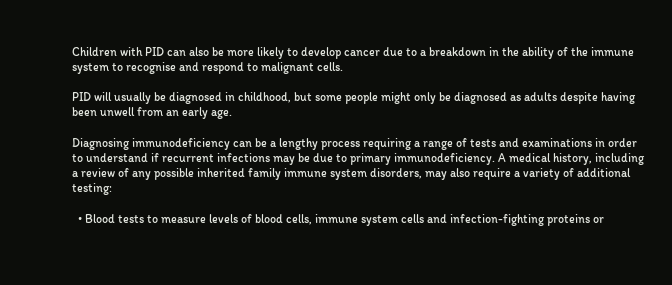Children with PID can also be more likely to develop cancer due to a breakdown in the ability of the immune system to recognise and respond to malignant cells.

PID will usually be diagnosed in childhood, but some people might only be diagnosed as adults despite having been unwell from an early age.

Diagnosing immunodeficiency can be a lengthy process requiring a range of tests and examinations in order to understand if recurrent infections may be due to primary immunodeficiency. A medical history, including a review of any possible inherited family immune system disorders, may also require a variety of additional testing:

  • Blood tests to measure levels of blood cells, immune system cells and infection-fighting proteins or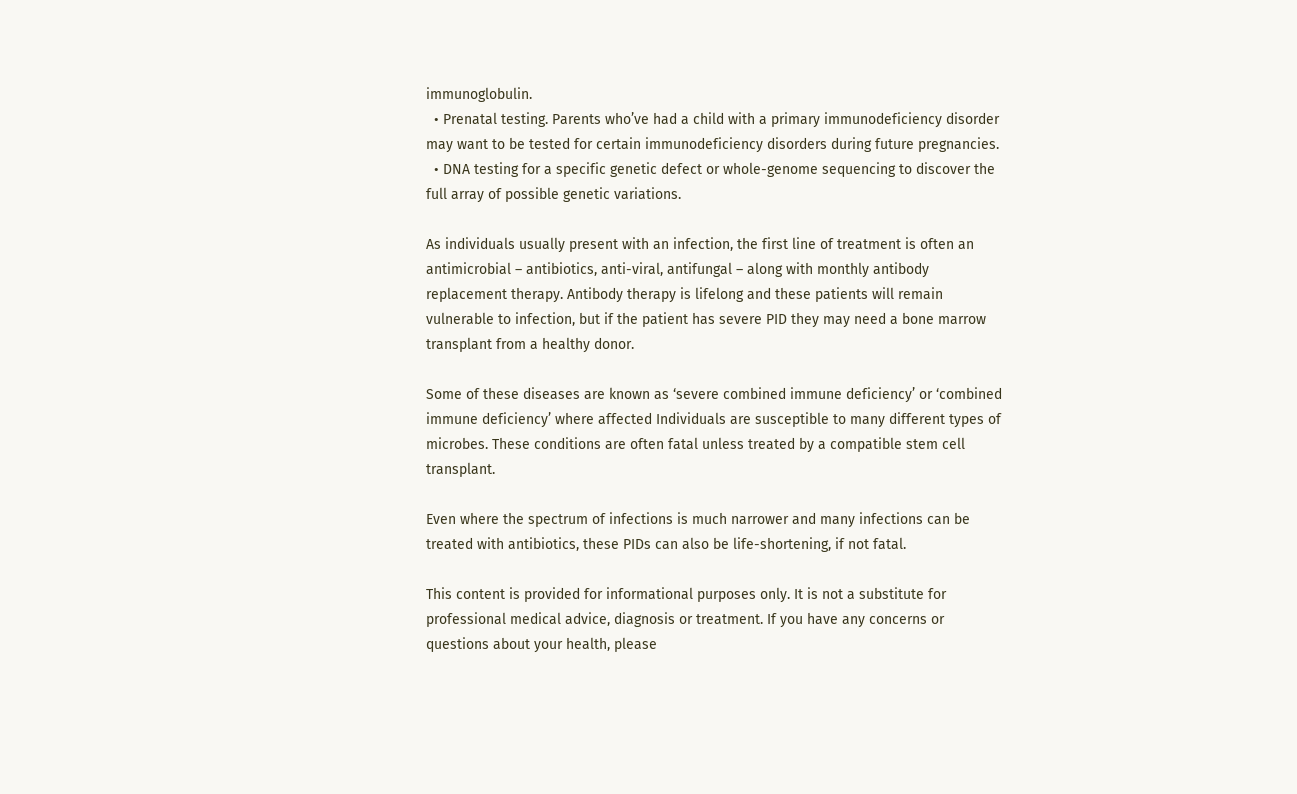immunoglobulin.
  • Prenatal testing. Parents who’ve had a child with a primary immunodeficiency disorder may want to be tested for certain immunodeficiency disorders during future pregnancies.
  • DNA testing for a specific genetic defect or whole-genome sequencing to discover the full array of possible genetic variations.

As individuals usually present with an infection, the first line of treatment is often an antimicrobial – antibiotics, anti-viral, antifungal – along with monthly antibody replacement therapy. Antibody therapy is lifelong and these patients will remain vulnerable to infection, but if the patient has severe PID they may need a bone marrow transplant from a healthy donor.

Some of these diseases are known as ‘severe combined immune deficiency’ or ‘combined immune deficiency’ where affected Individuals are susceptible to many different types of microbes. These conditions are often fatal unless treated by a compatible stem cell transplant.

Even where the spectrum of infections is much narrower and many infections can be treated with antibiotics, these PIDs can also be life-shortening, if not fatal.

This content is provided for informational purposes only. It is not a substitute for professional medical advice, diagnosis or treatment. If you have any concerns or questions about your health, please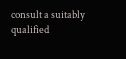consult a suitably qualified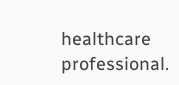healthcare professional.